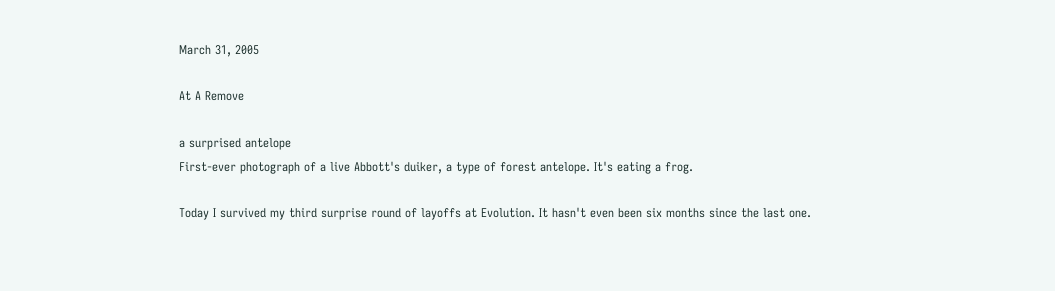March 31, 2005

At A Remove

a surprised antelope
First-ever photograph of a live Abbott's duiker, a type of forest antelope. It's eating a frog.

Today I survived my third surprise round of layoffs at Evolution. It hasn't even been six months since the last one.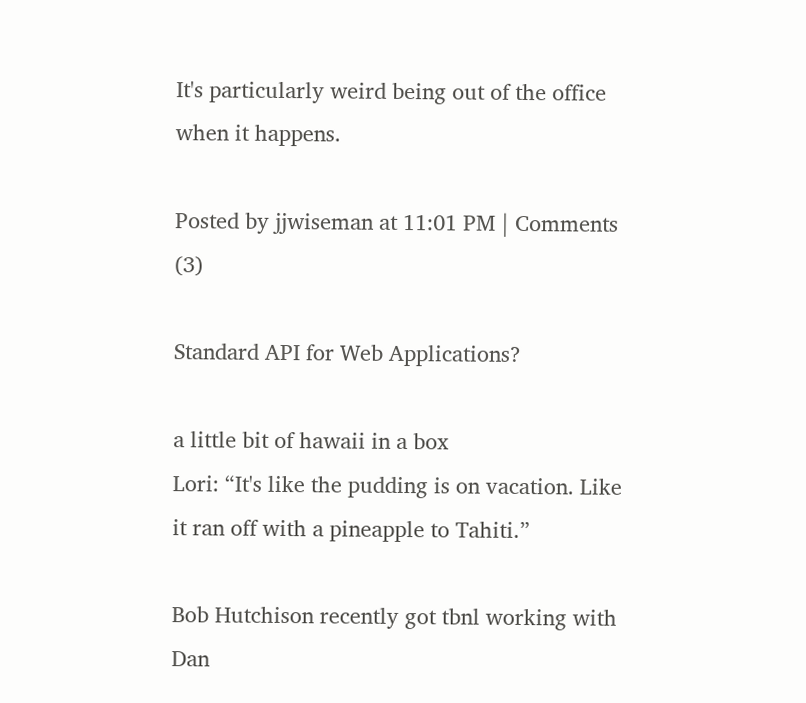It's particularly weird being out of the office when it happens.

Posted by jjwiseman at 11:01 PM | Comments (3)

Standard API for Web Applications?

a little bit of hawaii in a box
Lori: “It's like the pudding is on vacation. Like it ran off with a pineapple to Tahiti.”

Bob Hutchison recently got tbnl working with Dan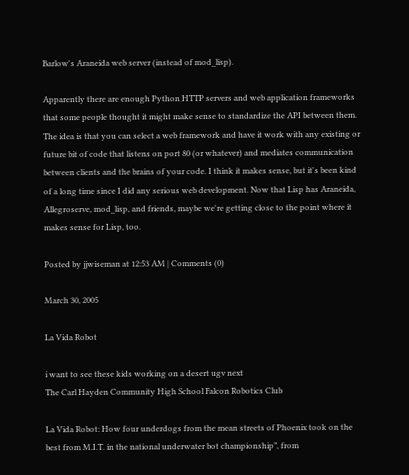Barlow's Araneida web server (instead of mod_lisp).

Apparently there are enough Python HTTP servers and web application frameworks that some people thought it might make sense to standardize the API between them. The idea is that you can select a web framework and have it work with any existing or future bit of code that listens on port 80 (or whatever) and mediates communication between clients and the brains of your code. I think it makes sense, but it's been kind of a long time since I did any serious web development. Now that Lisp has Araneida, Allegroserve, mod_lisp, and friends, maybe we're getting close to the point where it makes sense for Lisp, too.

Posted by jjwiseman at 12:53 AM | Comments (0)

March 30, 2005

La Vida Robot

i want to see these kids working on a desert ugv next
The Carl Hayden Community High School Falcon Robotics Club

La Vida Robot: How four underdogs from the mean streets of Phoenix took on the best from M.I.T. in the national underwater bot championship”, from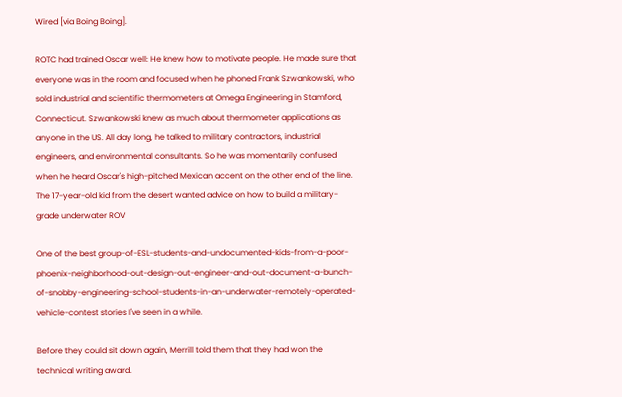Wired [via Boing Boing].

ROTC had trained Oscar well: He knew how to motivate people. He made sure that everyone was in the room and focused when he phoned Frank Szwankowski, who sold industrial and scientific thermometers at Omega Engineering in Stamford, Connecticut. Szwankowski knew as much about thermometer applications as anyone in the US. All day long, he talked to military contractors, industrial engineers, and environmental consultants. So he was momentarily confused when he heard Oscar's high-pitched Mexican accent on the other end of the line. The 17-year-old kid from the desert wanted advice on how to build a military-grade underwater ROV

One of the best group-of-ESL-students-and-undocumented-kids-from-a-poor-phoenix-neighborhood-out-design-out-engineer-and-out-document-a-bunch-of-snobby-engineering-school-students-in-an-underwater-remotely-operated-vehicle-contest stories I've seen in a while.

Before they could sit down again, Merrill told them that they had won the technical writing award.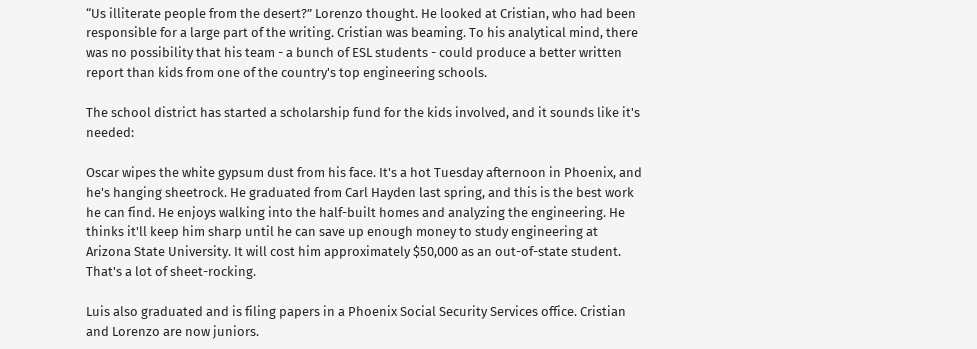“Us illiterate people from the desert?” Lorenzo thought. He looked at Cristian, who had been responsible for a large part of the writing. Cristian was beaming. To his analytical mind, there was no possibility that his team - a bunch of ESL students - could produce a better written report than kids from one of the country's top engineering schools.

The school district has started a scholarship fund for the kids involved, and it sounds like it's needed:

Oscar wipes the white gypsum dust from his face. It's a hot Tuesday afternoon in Phoenix, and he's hanging sheetrock. He graduated from Carl Hayden last spring, and this is the best work he can find. He enjoys walking into the half-built homes and analyzing the engineering. He thinks it'll keep him sharp until he can save up enough money to study engineering at Arizona State University. It will cost him approximately $50,000 as an out-of-state student. That's a lot of sheet-rocking.

Luis also graduated and is filing papers in a Phoenix Social Security Services office. Cristian and Lorenzo are now juniors.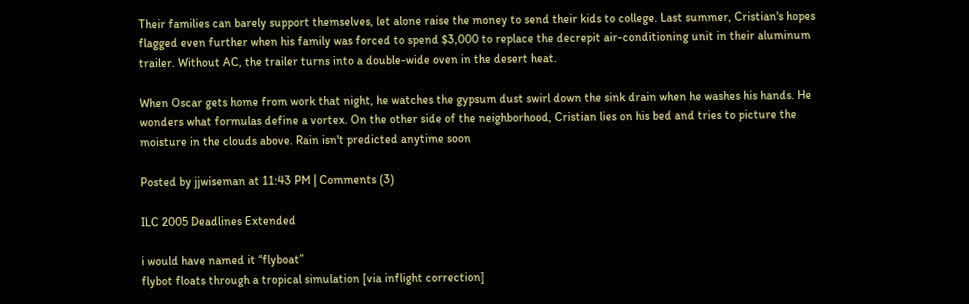Their families can barely support themselves, let alone raise the money to send their kids to college. Last summer, Cristian's hopes flagged even further when his family was forced to spend $3,000 to replace the decrepit air-conditioning unit in their aluminum trailer. Without AC, the trailer turns into a double-wide oven in the desert heat.

When Oscar gets home from work that night, he watches the gypsum dust swirl down the sink drain when he washes his hands. He wonders what formulas define a vortex. On the other side of the neighborhood, Cristian lies on his bed and tries to picture the moisture in the clouds above. Rain isn't predicted anytime soon

Posted by jjwiseman at 11:43 PM | Comments (3)

ILC 2005 Deadlines Extended

i would have named it “flyboat”
flybot floats through a tropical simulation [via inflight correction]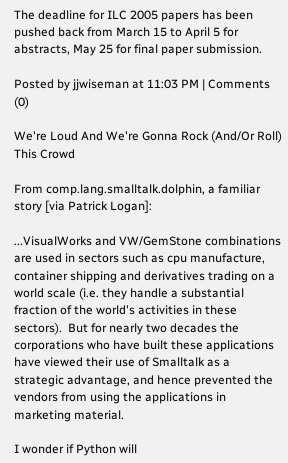The deadline for ILC 2005 papers has been pushed back from March 15 to April 5 for abstracts, May 25 for final paper submission.

Posted by jjwiseman at 11:03 PM | Comments (0)

We're Loud And We're Gonna Rock (And/Or Roll) This Crowd

From comp.lang.smalltalk.dolphin, a familiar story [via Patrick Logan]:

...VisualWorks and VW/GemStone combinations are used in sectors such as cpu manufacture, container shipping and derivatives trading on a world scale (i.e. they handle a substantial fraction of the world's activities in these sectors).  But for nearly two decades the corporations who have built these applications have viewed their use of Smalltalk as a strategic advantage, and hence prevented the vendors from using the applications in marketing material.

I wonder if Python will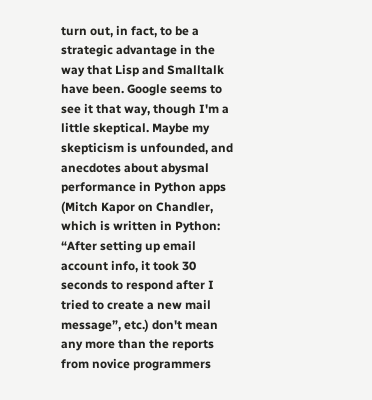turn out, in fact, to be a strategic advantage in the way that Lisp and Smalltalk have been. Google seems to see it that way, though I'm a little skeptical. Maybe my skepticism is unfounded, and anecdotes about abysmal performance in Python apps (Mitch Kapor on Chandler, which is written in Python: “After setting up email account info, it took 30 seconds to respond after I tried to create a new mail message”, etc.) don't mean any more than the reports from novice programmers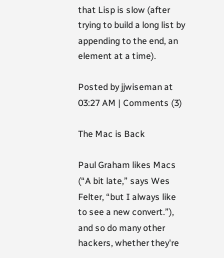that Lisp is slow (after trying to build a long list by appending to the end, an element at a time).

Posted by jjwiseman at 03:27 AM | Comments (3)

The Mac is Back

Paul Graham likes Macs (“A bit late,” says Wes Felter, “but I always like to see a new convert.”), and so do many other hackers, whether they're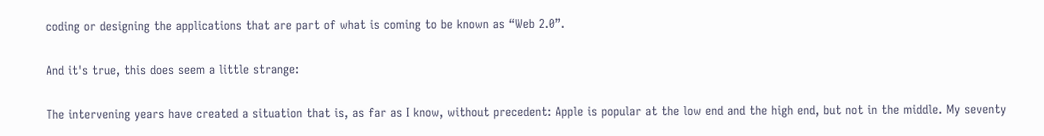coding or designing the applications that are part of what is coming to be known as “Web 2.0”.

And it's true, this does seem a little strange:

The intervening years have created a situation that is, as far as I know, without precedent: Apple is popular at the low end and the high end, but not in the middle. My seventy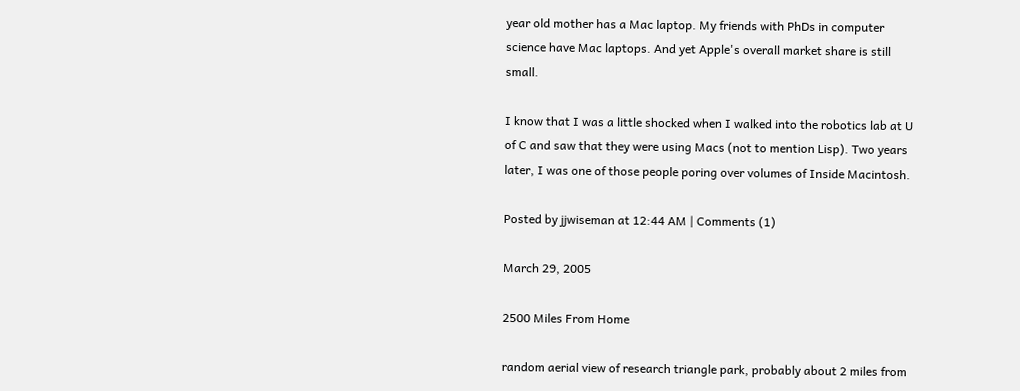year old mother has a Mac laptop. My friends with PhDs in computer science have Mac laptops. And yet Apple's overall market share is still small.

I know that I was a little shocked when I walked into the robotics lab at U of C and saw that they were using Macs (not to mention Lisp). Two years later, I was one of those people poring over volumes of Inside Macintosh.

Posted by jjwiseman at 12:44 AM | Comments (1)

March 29, 2005

2500 Miles From Home

random aerial view of research triangle park, probably about 2 miles from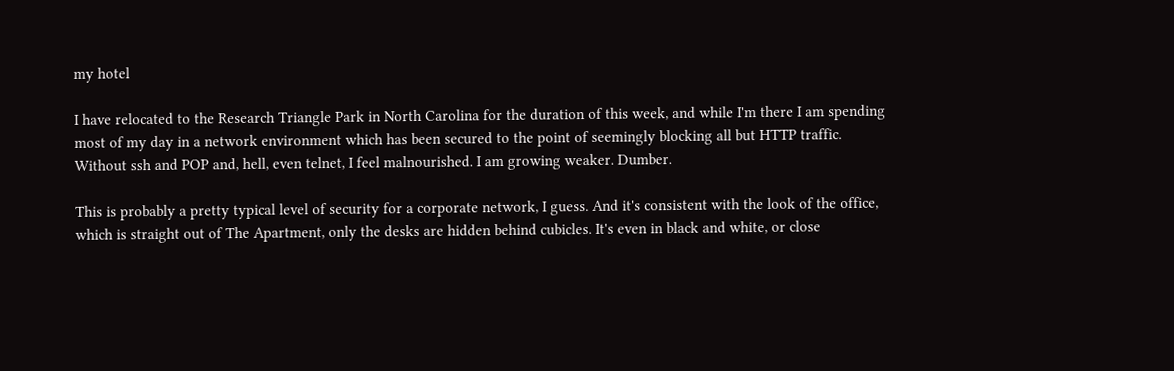my hotel

I have relocated to the Research Triangle Park in North Carolina for the duration of this week, and while I'm there I am spending most of my day in a network environment which has been secured to the point of seemingly blocking all but HTTP traffic. Without ssh and POP and, hell, even telnet, I feel malnourished. I am growing weaker. Dumber.

This is probably a pretty typical level of security for a corporate network, I guess. And it's consistent with the look of the office, which is straight out of The Apartment, only the desks are hidden behind cubicles. It's even in black and white, or close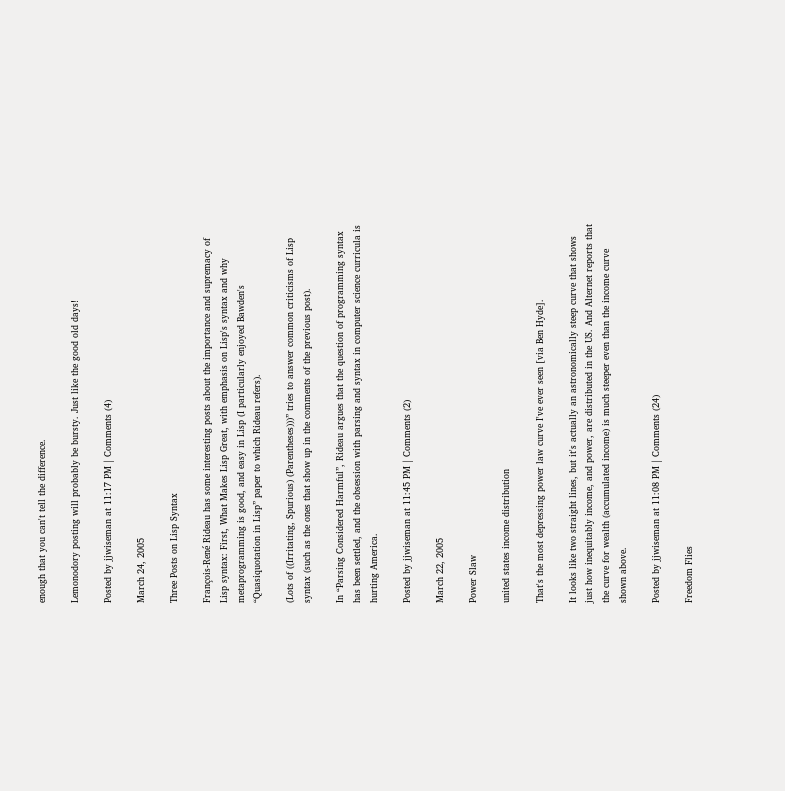enough that you can't tell the difference.

Lemonodory posting will probably be bursty. Just like the good old days!

Posted by jjwiseman at 11:17 PM | Comments (4)

March 24, 2005

Three Posts on Lisp Syntax

François-René Rideau has some interesting posts about the importance and supremacy of Lisp syntax: First, What Makes Lisp Great, with emphasis on Lisp's syntax and why metaprogramming is good, and easy in Lisp (I particularly enjoyed Bawden's “Quasiquotation in Lisp” paper to which Rideau refers).

(Lots of ((Irritating, Spurious) (Parentheses)))” tries to answer common criticisms of Lisp syntax (such as the ones that show up in the comments of the previous post).

In “Parsing Considered Harmful”, Rideau argues that the question of programming syntax has been settled, and the obsession with parsing and syntax in computer science curricula is hurting America.

Posted by jjwiseman at 11:45 PM | Comments (2)

March 22, 2005

Power Slaw

united states income distribution

That's the most depressing power law curve I've ever seen [via Ben Hyde].

It looks like two straight lines, but it's actually an astronomically steep curve that shows just how inequitably income, and power, are distributed in the US. And Alternet reports that the curve for wealth (accumulated income) is much steeper even than the income curve shown above.

Posted by jjwiseman at 11:08 PM | Comments (24)

Freedom Flies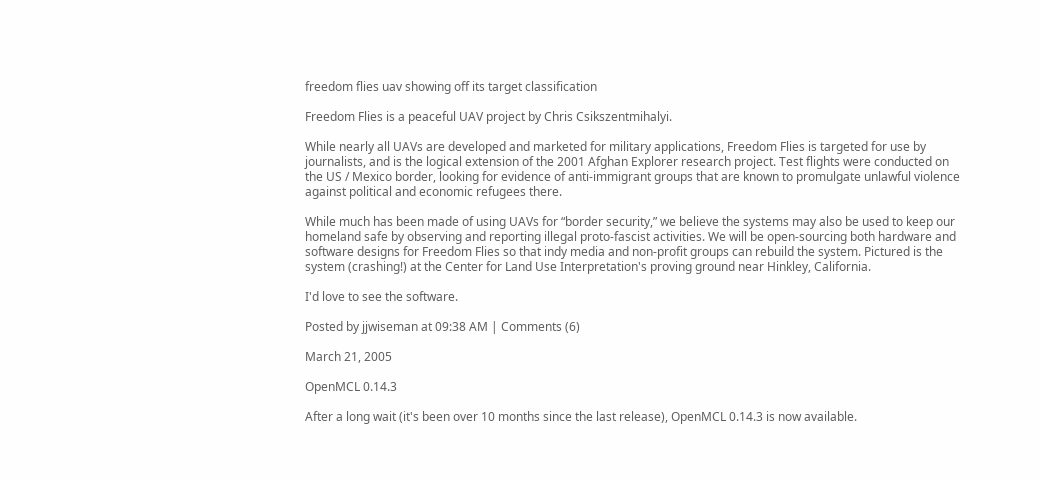freedom flies uav showing off its target classification

Freedom Flies is a peaceful UAV project by Chris Csikszentmihalyi.

While nearly all UAVs are developed and marketed for military applications, Freedom Flies is targeted for use by journalists, and is the logical extension of the 2001 Afghan Explorer research project. Test flights were conducted on the US / Mexico border, looking for evidence of anti-immigrant groups that are known to promulgate unlawful violence against political and economic refugees there.

While much has been made of using UAVs for “border security,” we believe the systems may also be used to keep our homeland safe by observing and reporting illegal proto-fascist activities. We will be open-sourcing both hardware and software designs for Freedom Flies so that indy media and non-profit groups can rebuild the system. Pictured is the system (crashing!) at the Center for Land Use Interpretation's proving ground near Hinkley, California.

I'd love to see the software.

Posted by jjwiseman at 09:38 AM | Comments (6)

March 21, 2005

OpenMCL 0.14.3

After a long wait (it's been over 10 months since the last release), OpenMCL 0.14.3 is now available.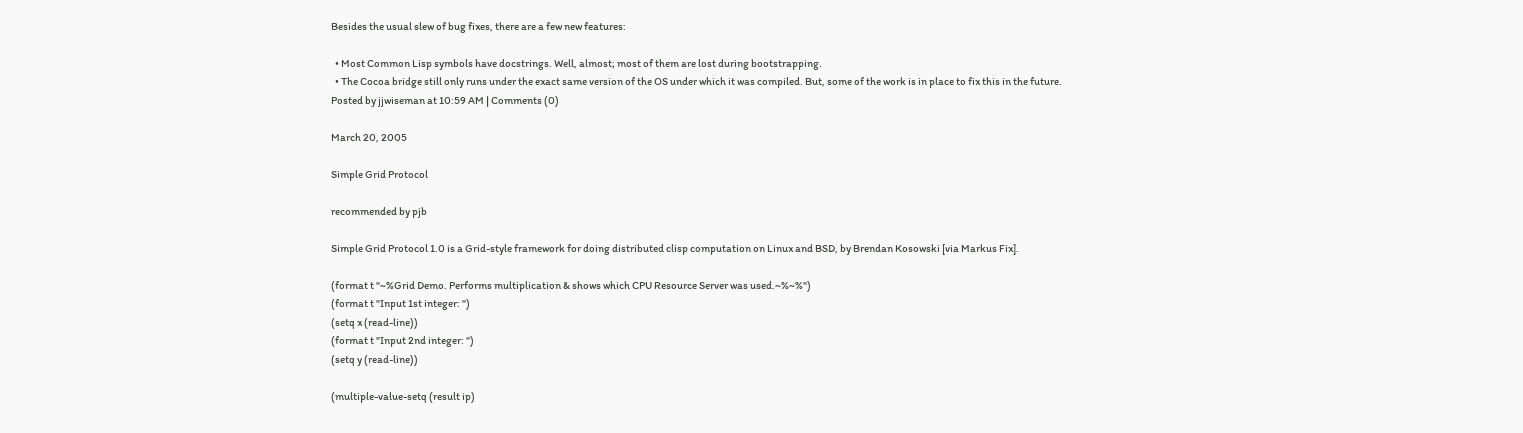Besides the usual slew of bug fixes, there are a few new features:

  • Most Common Lisp symbols have docstrings. Well, almost; most of them are lost during bootstrapping.
  • The Cocoa bridge still only runs under the exact same version of the OS under which it was compiled. But, some of the work is in place to fix this in the future.
Posted by jjwiseman at 10:59 AM | Comments (0)

March 20, 2005

Simple Grid Protocol

recommended by pjb

Simple Grid Protocol 1.0 is a Grid-style framework for doing distributed clisp computation on Linux and BSD, by Brendan Kosowski [via Markus Fix].

(format t "~%Grid Demo. Performs multiplication & shows which CPU Resource Server was used.~%~%")
(format t "Input 1st integer: ")
(setq x (read-line))
(format t "Input 2nd integer: ")
(setq y (read-line))

(multiple-value-setq (result ip)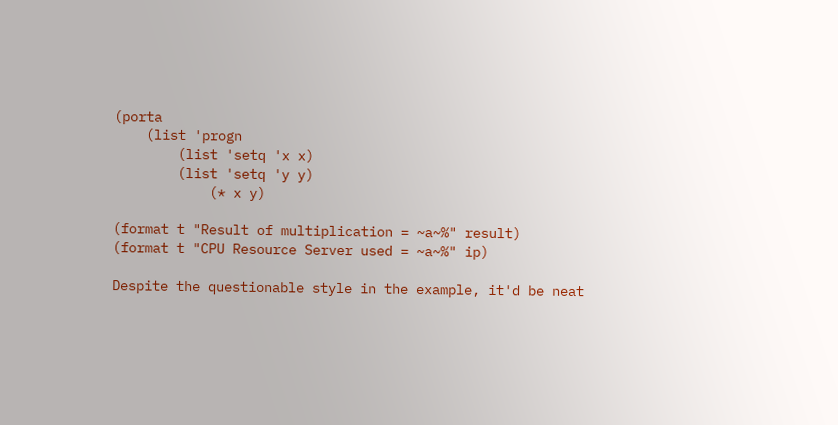(porta
    (list 'progn
        (list 'setq 'x x)
        (list 'setq 'y y)
            (* x y)

(format t "Result of multiplication = ~a~%" result)
(format t "CPU Resource Server used = ~a~%" ip)

Despite the questionable style in the example, it'd be neat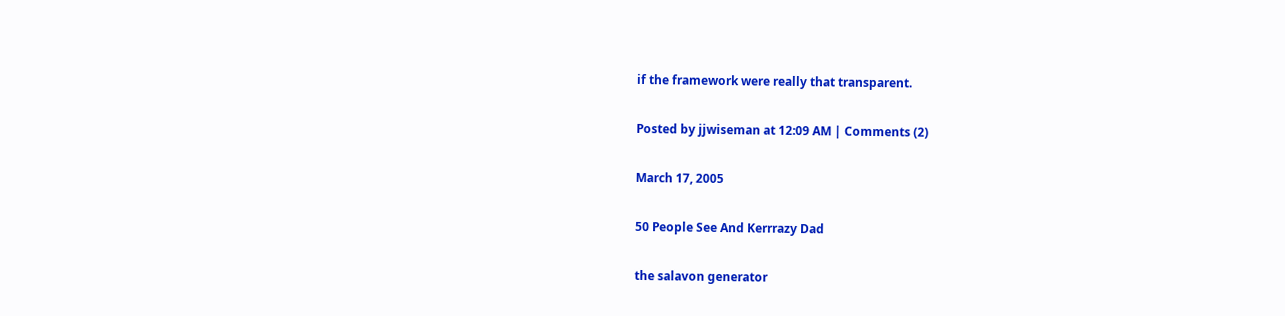if the framework were really that transparent.

Posted by jjwiseman at 12:09 AM | Comments (2)

March 17, 2005

50 People See And Kerrrazy Dad

the salavon generator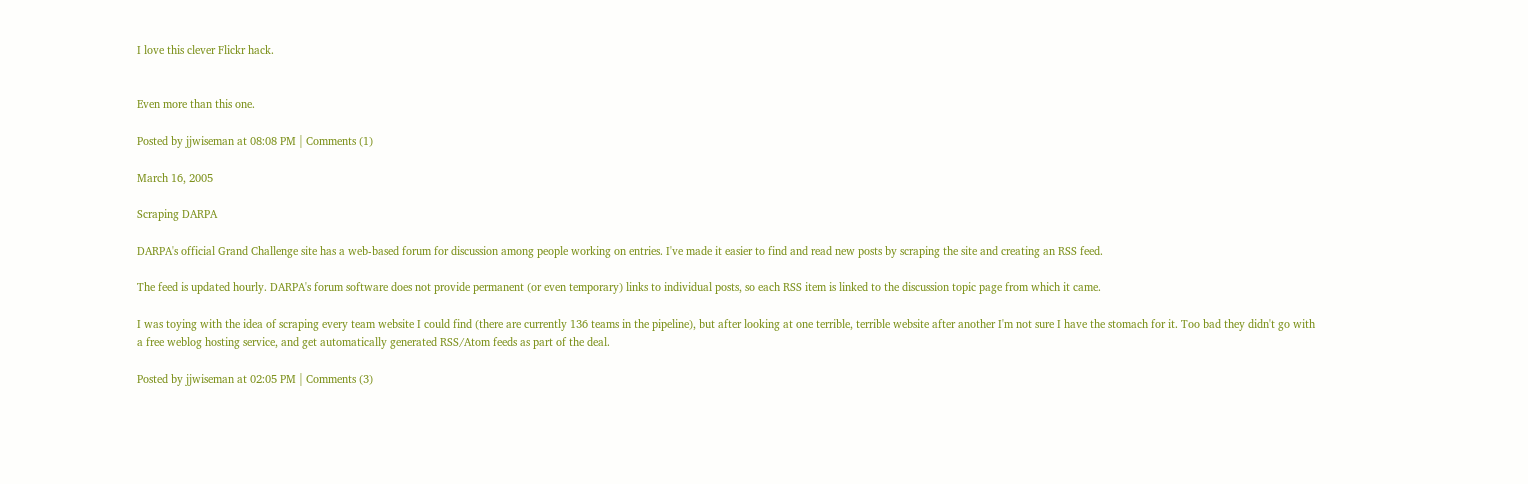I love this clever Flickr hack.


Even more than this one.

Posted by jjwiseman at 08:08 PM | Comments (1)

March 16, 2005

Scraping DARPA

DARPA's official Grand Challenge site has a web-based forum for discussion among people working on entries. I've made it easier to find and read new posts by scraping the site and creating an RSS feed.

The feed is updated hourly. DARPA's forum software does not provide permanent (or even temporary) links to individual posts, so each RSS item is linked to the discussion topic page from which it came.

I was toying with the idea of scraping every team website I could find (there are currently 136 teams in the pipeline), but after looking at one terrible, terrible website after another I'm not sure I have the stomach for it. Too bad they didn't go with a free weblog hosting service, and get automatically generated RSS/Atom feeds as part of the deal.

Posted by jjwiseman at 02:05 PM | Comments (3)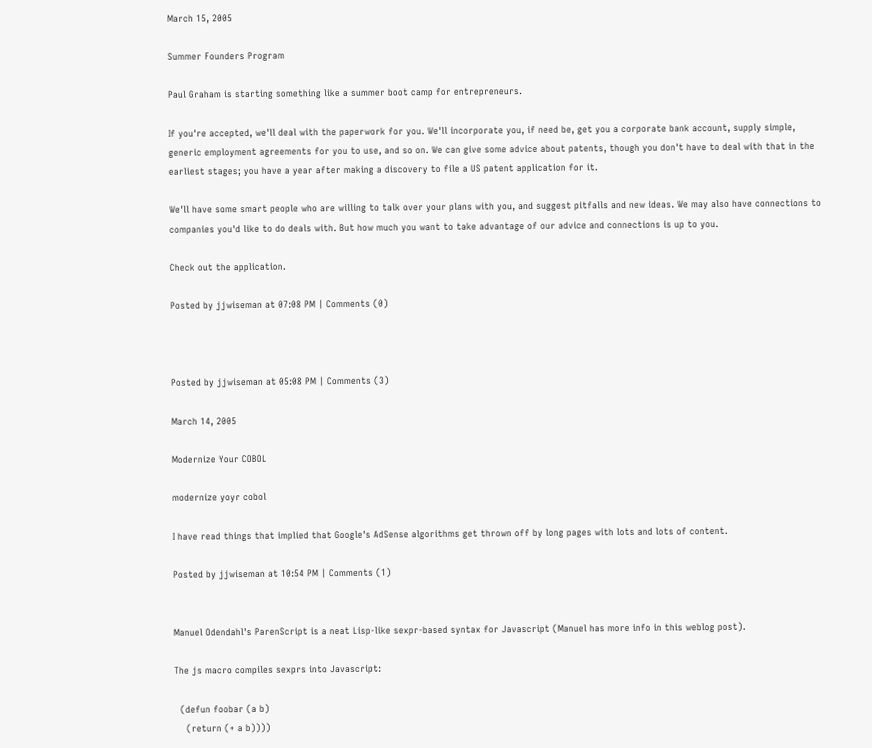March 15, 2005

Summer Founders Program

Paul Graham is starting something like a summer boot camp for entrepreneurs.

If you're accepted, we'll deal with the paperwork for you. We'll incorporate you, if need be, get you a corporate bank account, supply simple, generic employment agreements for you to use, and so on. We can give some advice about patents, though you don't have to deal with that in the earliest stages; you have a year after making a discovery to file a US patent application for it.

We'll have some smart people who are willing to talk over your plans with you, and suggest pitfalls and new ideas. We may also have connections to companies you'd like to do deals with. But how much you want to take advantage of our advice and connections is up to you.

Check out the application.

Posted by jjwiseman at 07:08 PM | Comments (0)



Posted by jjwiseman at 05:08 PM | Comments (3)

March 14, 2005

Modernize Your COBOL

modernize yoyr cobol

I have read things that implied that Google's AdSense algorithms get thrown off by long pages with lots and lots of content.

Posted by jjwiseman at 10:54 PM | Comments (1)


Manuel Odendahl's ParenScript is a neat Lisp-like sexpr-based syntax for Javascript (Manuel has more info in this weblog post).

The js macro compiles sexprs into Javascript:

  (defun foobar (a b)
    (return (+ a b))))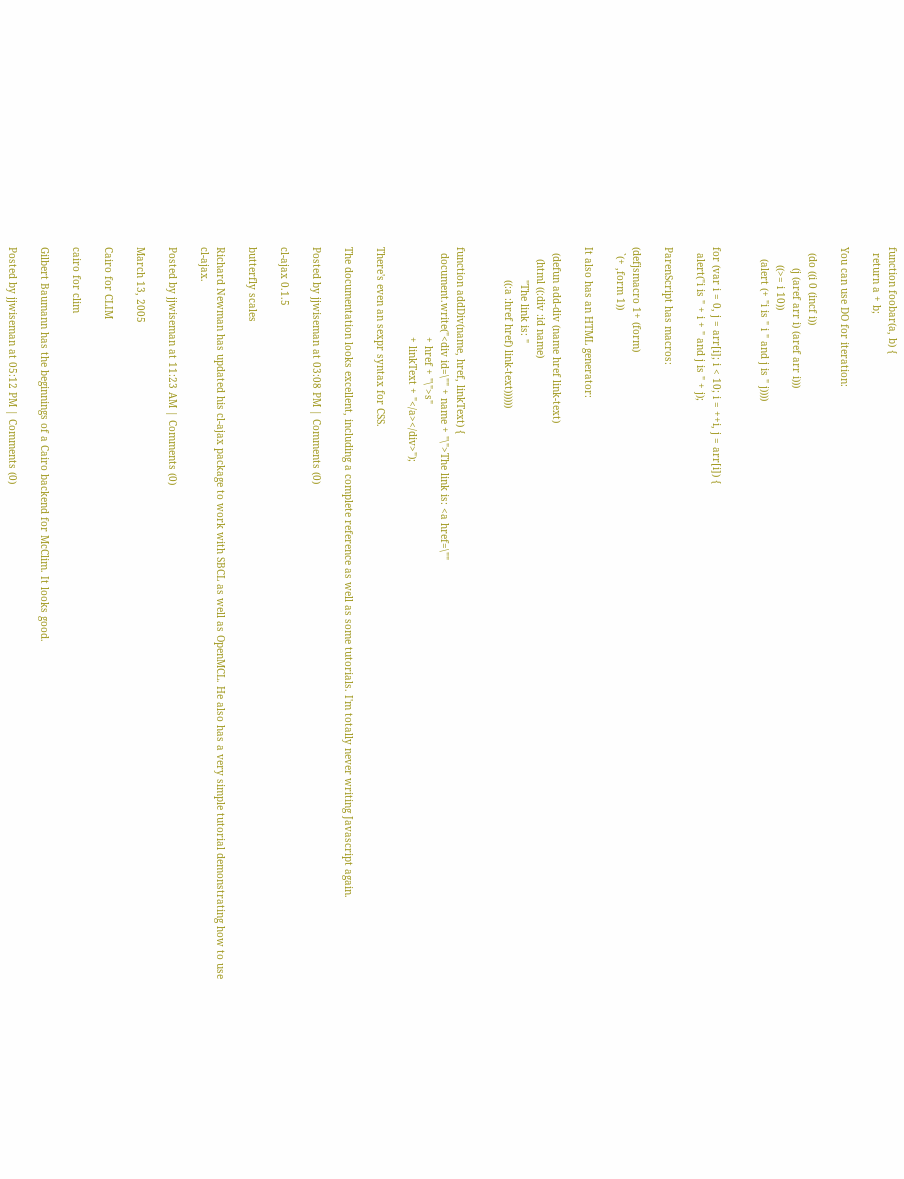function foobar(a, b) {
  return a + b;

You can use DO for iteration:

  (do ((i 0 (incf i))
       (j (aref arr i) (aref arr i)))
      ((>= i 10))
    (alert (+ "i is " i " and j is " j))))


for (var i = 0, j = arr[i]; i < 10; i = ++i, j = arr[i]) {
  alert("i is " + i + " and j is " + j);

ParenScript has macros:

(defjsmacro 1+ (form)
  `(+ ,form 1))

It also has an HTML generator:

  (defun add-div (name href link-text)
    (html ((:div :id name)
           "The link is: "
           ((:a :href href) link-text))))))


function addDiv(name, href, linkText) {
  document.write("<div id=\"" + name + "\">The link is: <a href=\""
                              + href + "\">s"
                              + linkText + "</a></div>");

There's even an sexpr syntax for CSS.

The documentation looks excellent, including a complete reference as well as some tutorials. I'm totally never writing Javascript again.

Posted by jjwiseman at 03:08 PM | Comments (0)

cl-ajax 0.1.5

butterfly scales

Richard Newman has updated his cl-ajax package to work with SBCL as well as OpenMCL. He also has a very simple tutorial demonstrating how to use cl-ajax.

Posted by jjwiseman at 11:23 AM | Comments (0)

March 13, 2005

Cairo for CLIM

cairo for clim

Gilbert Baumann has the beginnings of a Cairo backend for McClim. It looks good.

Posted by jjwiseman at 05:12 PM | Comments (0)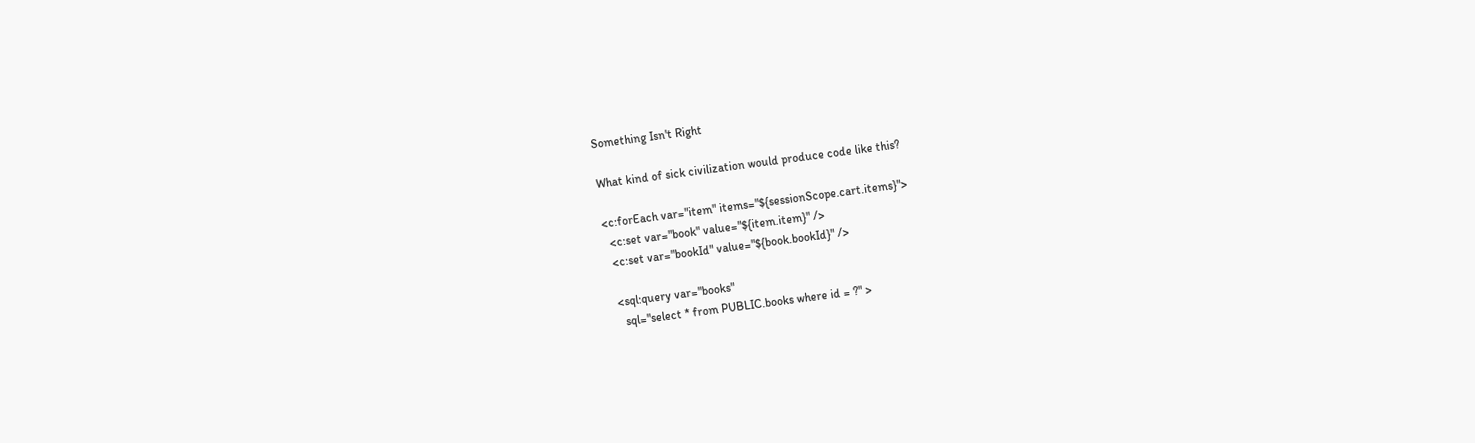Something Isn't Right

What kind of sick civilization would produce code like this?

<c:forEach var="item" items="${sessionScope.cart.items}">
  <c:set var="book" value="${item.item}" />
  <c:set var="bookId" value="${book.bookId}" />

  <sql:query var="books"
    sql="select * from PUBLIC.books where id = ?" >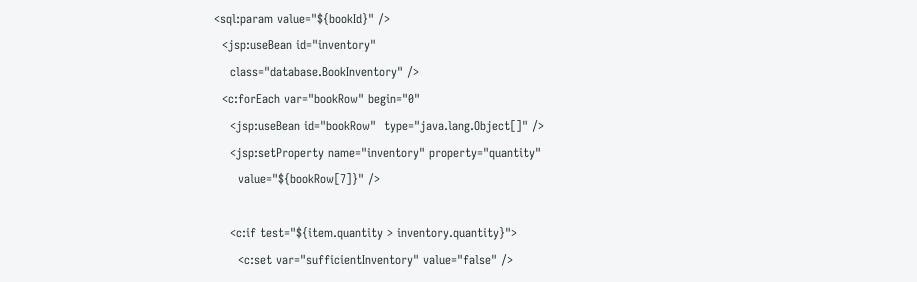<sql:param value="${bookId}" />
  <jsp:useBean id="inventory"
    class="database.BookInventory" />
  <c:forEach var="bookRow" begin="0"
    <jsp:useBean id="bookRow"  type="java.lang.Object[]" />
    <jsp:setProperty name="inventory" property="quantity"
      value="${bookRow[7]}" />

    <c:if test="${item.quantity > inventory.quantity}">
      <c:set var="sufficientInventory" value="false" />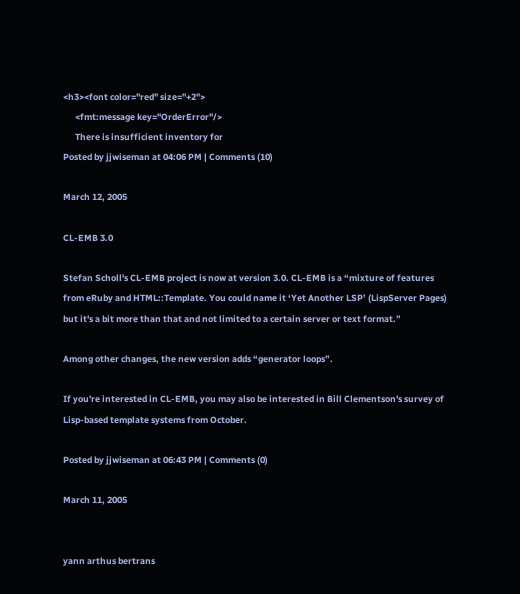<h3><font color="red" size="+2">
      <fmt:message key="OrderError"/>
      There is insufficient inventory for
Posted by jjwiseman at 04:06 PM | Comments (10)

March 12, 2005

CL-EMB 3.0

Stefan Scholl's CL-EMB project is now at version 3.0. CL-EMB is a “mixture of features from eRuby and HTML::Template. You could name it ‘Yet Another LSP’ (LispServer Pages) but it's a bit more than that and not limited to a certain server or text format.”

Among other changes, the new version adds “generator loops”.

If you're interested in CL-EMB, you may also be interested in Bill Clementson's survey of Lisp-based template systems from October.

Posted by jjwiseman at 06:43 PM | Comments (0)

March 11, 2005


yann arthus bertrans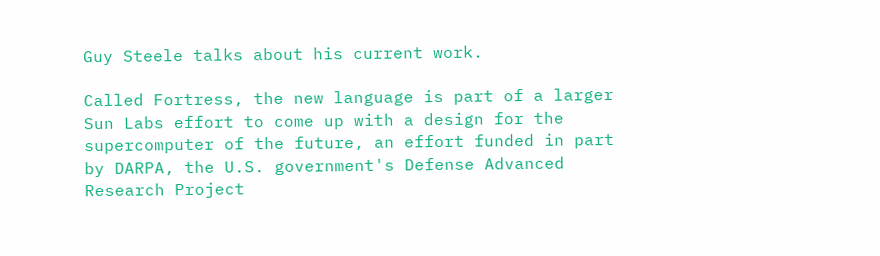Guy Steele talks about his current work.

Called Fortress, the new language is part of a larger Sun Labs effort to come up with a design for the supercomputer of the future, an effort funded in part by DARPA, the U.S. government's Defense Advanced Research Project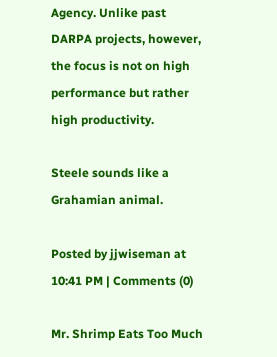Agency. Unlike past DARPA projects, however, the focus is not on high performance but rather high productivity.

Steele sounds like a Grahamian animal.

Posted by jjwiseman at 10:41 PM | Comments (0)

Mr. Shrimp Eats Too Much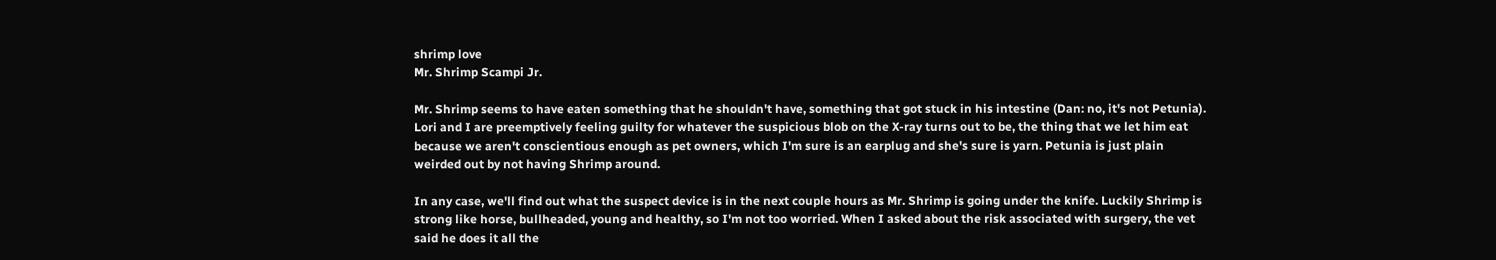shrimp love
Mr. Shrimp Scampi Jr.

Mr. Shrimp seems to have eaten something that he shouldn't have, something that got stuck in his intestine (Dan: no, it's not Petunia). Lori and I are preemptively feeling guilty for whatever the suspicious blob on the X-ray turns out to be, the thing that we let him eat because we aren't conscientious enough as pet owners, which I'm sure is an earplug and she's sure is yarn. Petunia is just plain weirded out by not having Shrimp around.

In any case, we'll find out what the suspect device is in the next couple hours as Mr. Shrimp is going under the knife. Luckily Shrimp is strong like horse, bullheaded, young and healthy, so I'm not too worried. When I asked about the risk associated with surgery, the vet said he does it all the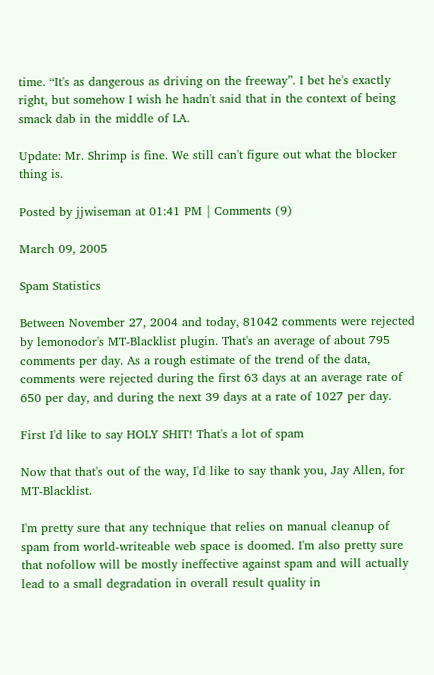time. “It's as dangerous as driving on the freeway”. I bet he's exactly right, but somehow I wish he hadn't said that in the context of being smack dab in the middle of LA.

Update: Mr. Shrimp is fine. We still can't figure out what the blocker thing is.

Posted by jjwiseman at 01:41 PM | Comments (9)

March 09, 2005

Spam Statistics

Between November 27, 2004 and today, 81042 comments were rejected by lemonodor's MT-Blacklist plugin. That's an average of about 795 comments per day. As a rough estimate of the trend of the data, comments were rejected during the first 63 days at an average rate of 650 per day, and during the next 39 days at a rate of 1027 per day.

First I'd like to say HOLY SHIT! That's a lot of spam

Now that that's out of the way, I'd like to say thank you, Jay Allen, for MT-Blacklist.

I'm pretty sure that any technique that relies on manual cleanup of spam from world-writeable web space is doomed. I'm also pretty sure that nofollow will be mostly ineffective against spam and will actually lead to a small degradation in overall result quality in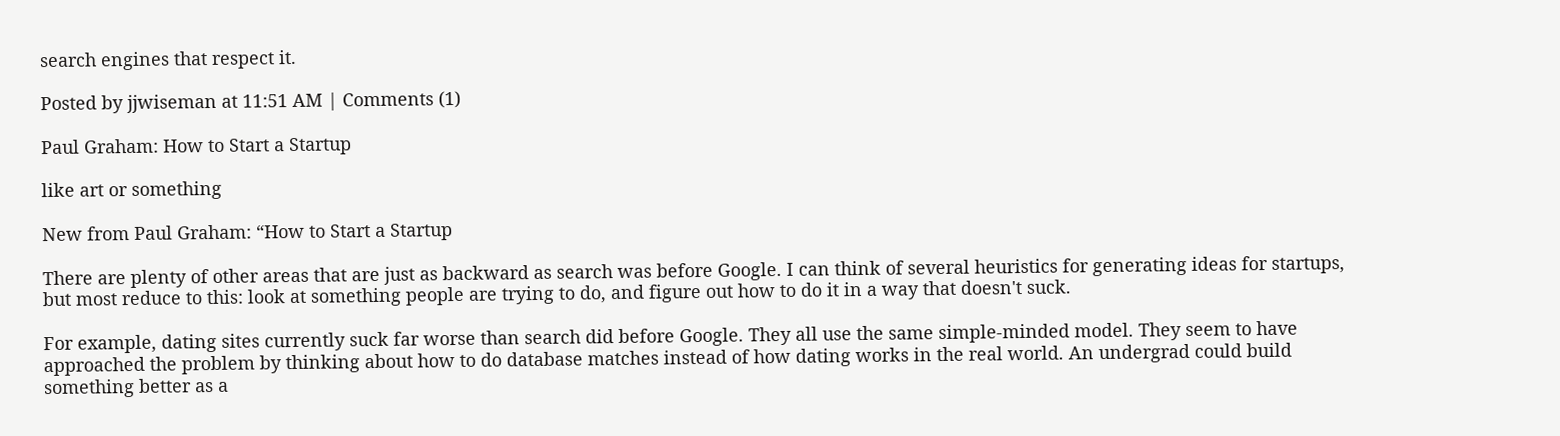search engines that respect it.

Posted by jjwiseman at 11:51 AM | Comments (1)

Paul Graham: How to Start a Startup

like art or something

New from Paul Graham: “How to Start a Startup

There are plenty of other areas that are just as backward as search was before Google. I can think of several heuristics for generating ideas for startups, but most reduce to this: look at something people are trying to do, and figure out how to do it in a way that doesn't suck.

For example, dating sites currently suck far worse than search did before Google. They all use the same simple-minded model. They seem to have approached the problem by thinking about how to do database matches instead of how dating works in the real world. An undergrad could build something better as a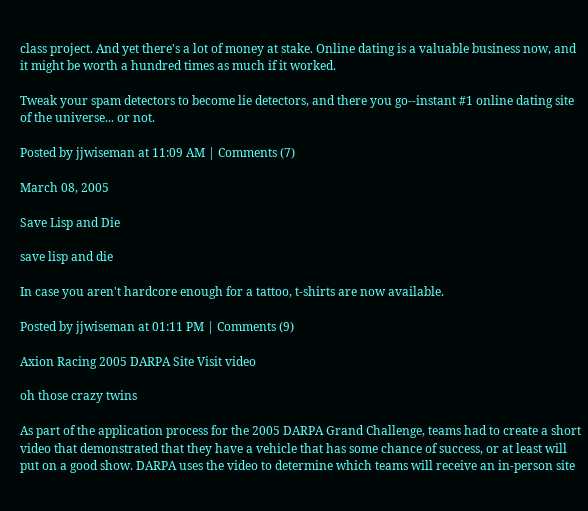class project. And yet there's a lot of money at stake. Online dating is a valuable business now, and it might be worth a hundred times as much if it worked.

Tweak your spam detectors to become lie detectors, and there you go--instant #1 online dating site of the universe... or not.

Posted by jjwiseman at 11:09 AM | Comments (7)

March 08, 2005

Save Lisp and Die

save lisp and die

In case you aren't hardcore enough for a tattoo, t-shirts are now available.

Posted by jjwiseman at 01:11 PM | Comments (9)

Axion Racing 2005 DARPA Site Visit video

oh those crazy twins

As part of the application process for the 2005 DARPA Grand Challenge, teams had to create a short video that demonstrated that they have a vehicle that has some chance of success, or at least will put on a good show. DARPA uses the video to determine which teams will receive an in-person site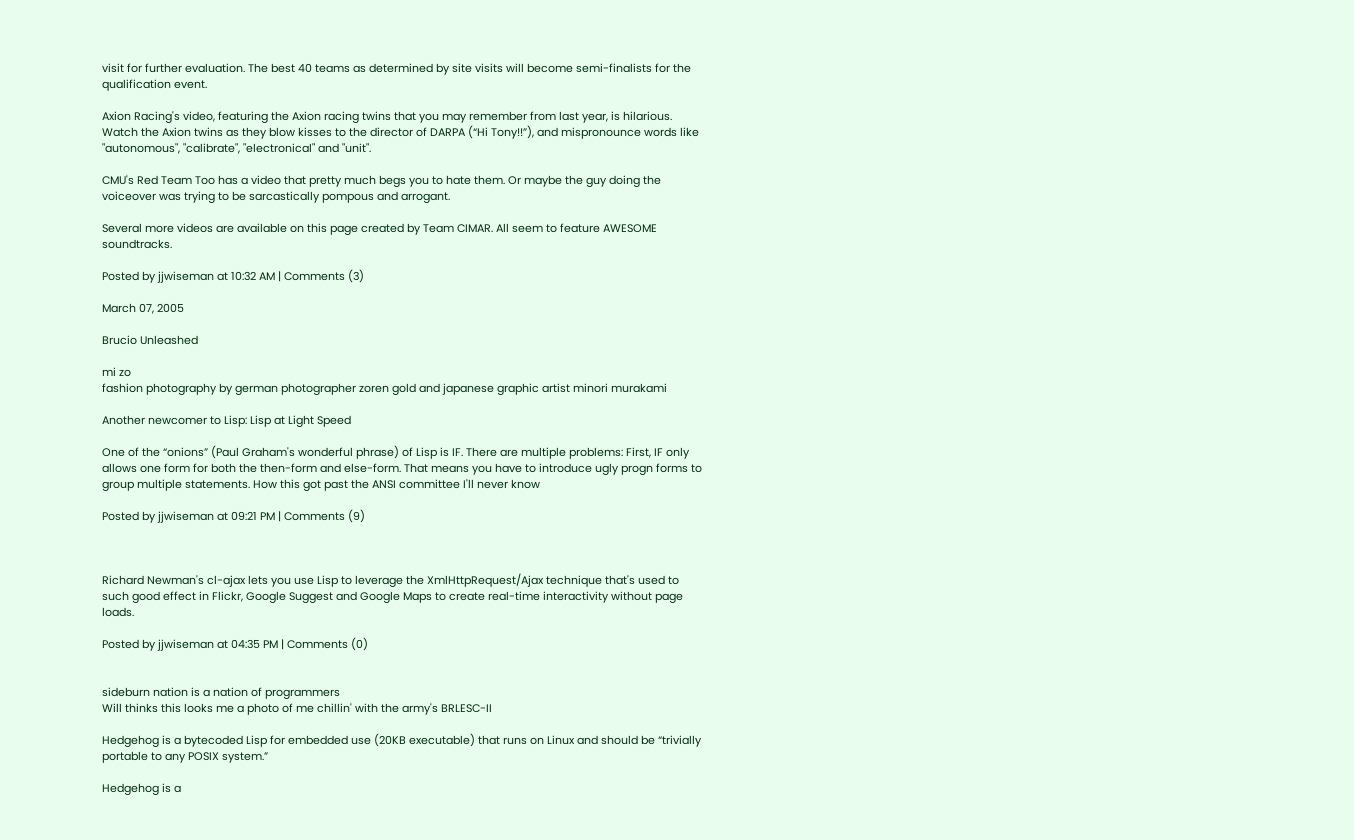visit for further evaluation. The best 40 teams as determined by site visits will become semi-finalists for the qualification event.

Axion Racing's video, featuring the Axion racing twins that you may remember from last year, is hilarious. Watch the Axion twins as they blow kisses to the director of DARPA (“Hi Tony!!”), and mispronounce words like "autonomous", "calibrate", "electronical" and "unit".

CMU's Red Team Too has a video that pretty much begs you to hate them. Or maybe the guy doing the voiceover was trying to be sarcastically pompous and arrogant.

Several more videos are available on this page created by Team CIMAR. All seem to feature AWESOME soundtracks.

Posted by jjwiseman at 10:32 AM | Comments (3)

March 07, 2005

Brucio Unleashed

mi zo
fashion photography by german photographer zoren gold and japanese graphic artist minori murakami

Another newcomer to Lisp: Lisp at Light Speed

One of the “onions” (Paul Graham's wonderful phrase) of Lisp is IF. There are multiple problems: First, IF only allows one form for both the then-form and else-form. That means you have to introduce ugly progn forms to group multiple statements. How this got past the ANSI committee I'll never know

Posted by jjwiseman at 09:21 PM | Comments (9)



Richard Newman's cl-ajax lets you use Lisp to leverage the XmlHttpRequest/Ajax technique that's used to such good effect in Flickr, Google Suggest and Google Maps to create real-time interactivity without page loads.

Posted by jjwiseman at 04:35 PM | Comments (0)


sideburn nation is a nation of programmers
Will thinks this looks me a photo of me chillin' with the army's BRLESC-II

Hedgehog is a bytecoded Lisp for embedded use (20KB executable) that runs on Linux and should be “trivially portable to any POSIX system.”

Hedgehog is a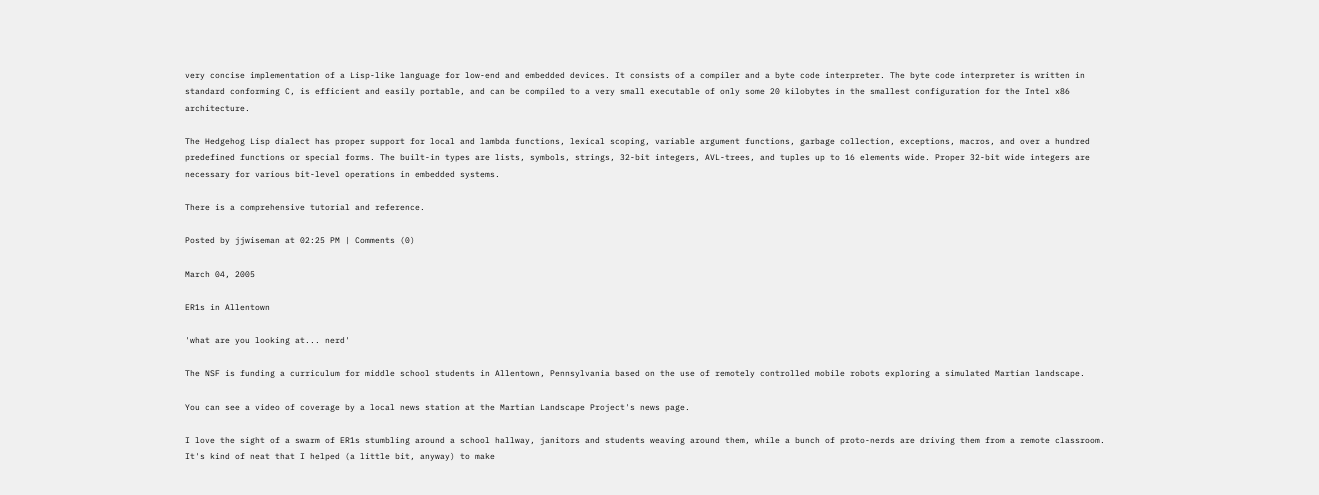very concise implementation of a Lisp-like language for low-end and embedded devices. It consists of a compiler and a byte code interpreter. The byte code interpreter is written in standard conforming C, is efficient and easily portable, and can be compiled to a very small executable of only some 20 kilobytes in the smallest configuration for the Intel x86 architecture.

The Hedgehog Lisp dialect has proper support for local and lambda functions, lexical scoping, variable argument functions, garbage collection, exceptions, macros, and over a hundred predefined functions or special forms. The built-in types are lists, symbols, strings, 32-bit integers, AVL-trees, and tuples up to 16 elements wide. Proper 32-bit wide integers are necessary for various bit-level operations in embedded systems.

There is a comprehensive tutorial and reference.

Posted by jjwiseman at 02:25 PM | Comments (0)

March 04, 2005

ER1s in Allentown

'what are you looking at... nerd'

The NSF is funding a curriculum for middle school students in Allentown, Pennsylvania based on the use of remotely controlled mobile robots exploring a simulated Martian landscape.

You can see a video of coverage by a local news station at the Martian Landscape Project's news page.

I love the sight of a swarm of ER1s stumbling around a school hallway, janitors and students weaving around them, while a bunch of proto-nerds are driving them from a remote classroom. It's kind of neat that I helped (a little bit, anyway) to make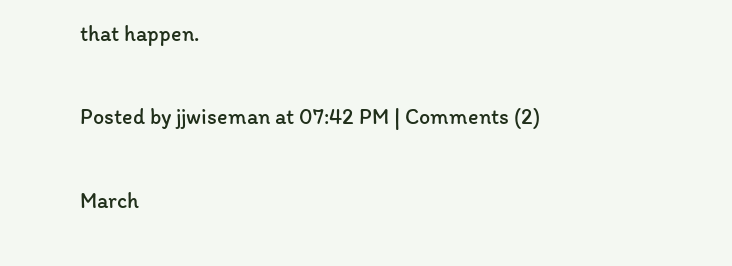that happen.

Posted by jjwiseman at 07:42 PM | Comments (2)

March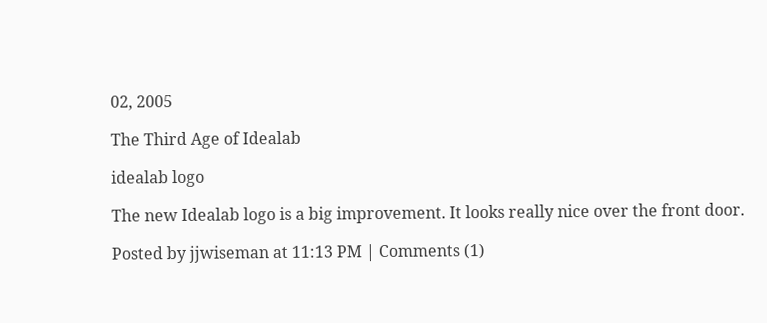02, 2005

The Third Age of Idealab

idealab logo

The new Idealab logo is a big improvement. It looks really nice over the front door.

Posted by jjwiseman at 11:13 PM | Comments (1)